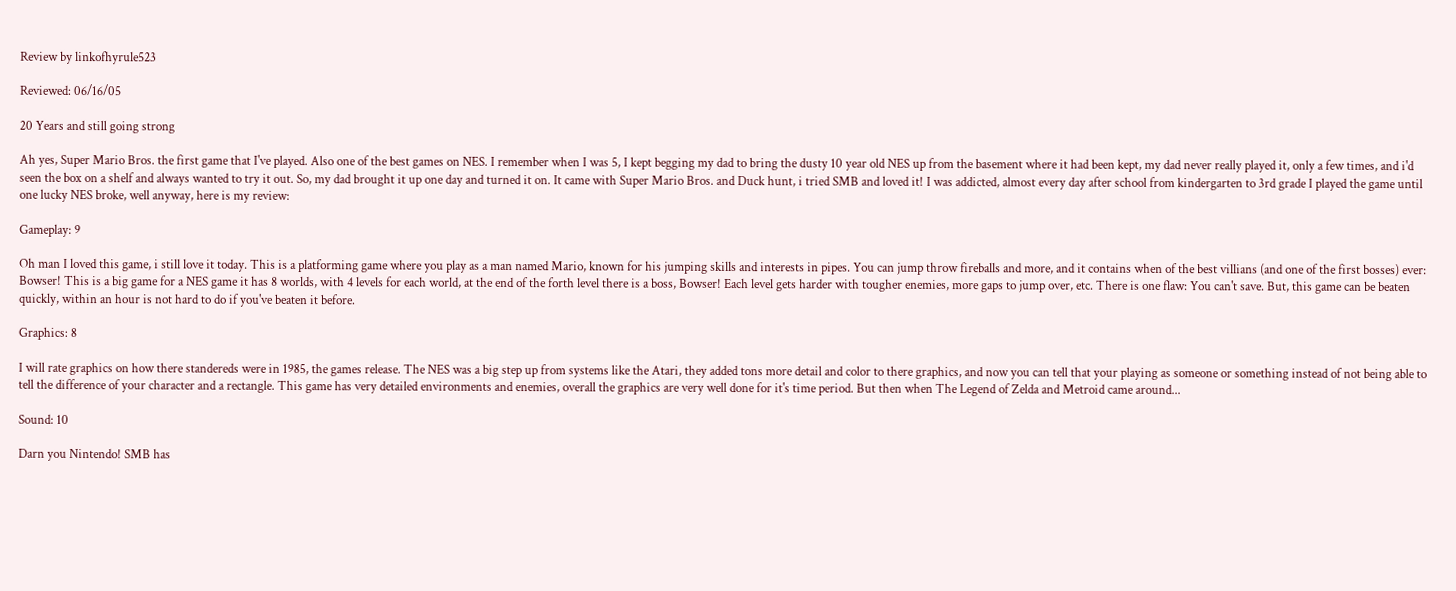Review by linkofhyrule523

Reviewed: 06/16/05

20 Years and still going strong

Ah yes, Super Mario Bros. the first game that I've played. Also one of the best games on NES. I remember when I was 5, I kept begging my dad to bring the dusty 10 year old NES up from the basement where it had been kept, my dad never really played it, only a few times, and i'd seen the box on a shelf and always wanted to try it out. So, my dad brought it up one day and turned it on. It came with Super Mario Bros. and Duck hunt, i tried SMB and loved it! I was addicted, almost every day after school from kindergarten to 3rd grade I played the game until one lucky NES broke, well anyway, here is my review:

Gameplay: 9

Oh man I loved this game, i still love it today. This is a platforming game where you play as a man named Mario, known for his jumping skills and interests in pipes. You can jump throw fireballs and more, and it contains when of the best villians (and one of the first bosses) ever: Bowser! This is a big game for a NES game it has 8 worlds, with 4 levels for each world, at the end of the forth level there is a boss, Bowser! Each level gets harder with tougher enemies, more gaps to jump over, etc. There is one flaw: You can't save. But, this game can be beaten quickly, within an hour is not hard to do if you've beaten it before.

Graphics: 8

I will rate graphics on how there standereds were in 1985, the games release. The NES was a big step up from systems like the Atari, they added tons more detail and color to there graphics, and now you can tell that your playing as someone or something instead of not being able to tell the difference of your character and a rectangle. This game has very detailed environments and enemies, overall the graphics are very well done for it's time period. But then when The Legend of Zelda and Metroid came around...

Sound: 10

Darn you Nintendo! SMB has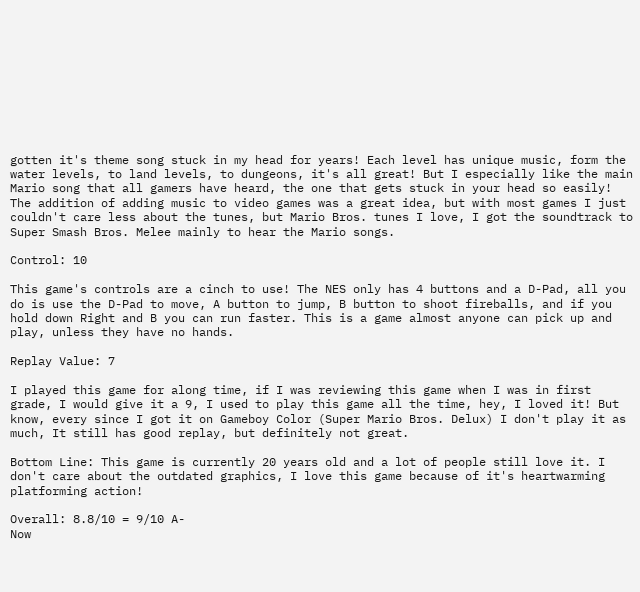gotten it's theme song stuck in my head for years! Each level has unique music, form the water levels, to land levels, to dungeons, it's all great! But I especially like the main Mario song that all gamers have heard, the one that gets stuck in your head so easily! The addition of adding music to video games was a great idea, but with most games I just couldn't care less about the tunes, but Mario Bros. tunes I love, I got the soundtrack to Super Smash Bros. Melee mainly to hear the Mario songs.

Control: 10

This game's controls are a cinch to use! The NES only has 4 buttons and a D-Pad, all you do is use the D-Pad to move, A button to jump, B button to shoot fireballs, and if you hold down Right and B you can run faster. This is a game almost anyone can pick up and play, unless they have no hands.

Replay Value: 7

I played this game for along time, if I was reviewing this game when I was in first grade, I would give it a 9, I used to play this game all the time, hey, I loved it! But know, every since I got it on Gameboy Color (Super Mario Bros. Delux) I don't play it as much, It still has good replay, but definitely not great.

Bottom Line: This game is currently 20 years old and a lot of people still love it. I don't care about the outdated graphics, I love this game because of it's heartwarming platforming action!

Overall: 8.8/10 = 9/10 A-
Now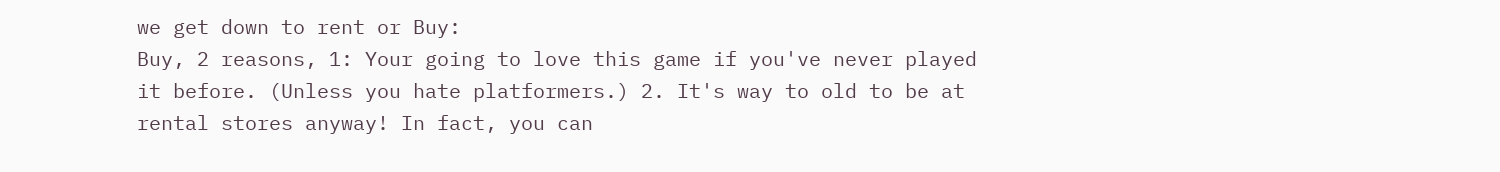we get down to rent or Buy:
Buy, 2 reasons, 1: Your going to love this game if you've never played it before. (Unless you hate platformers.) 2. It's way to old to be at rental stores anyway! In fact, you can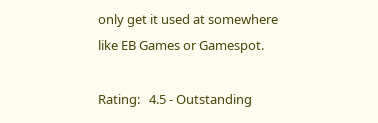only get it used at somewhere like EB Games or Gamespot.

Rating:   4.5 - Outstanding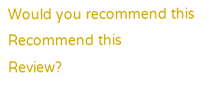Would you recommend this
Recommend this
Review?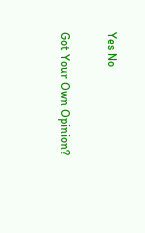Yes No

Got Your Own Opinion?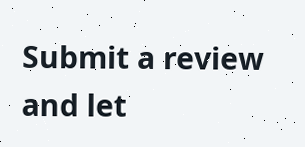Submit a review and let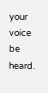your voice be heard.